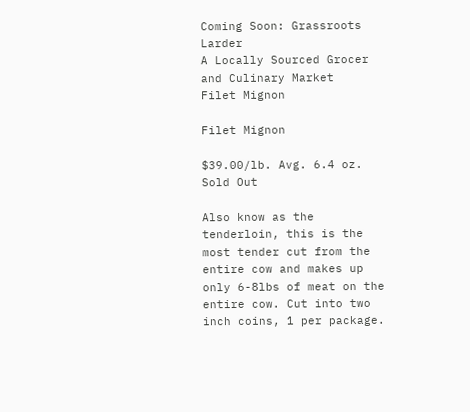Coming Soon: Grassroots Larder
A Locally Sourced Grocer and Culinary Market
Filet Mignon

Filet Mignon

$39.00/lb. Avg. 6.4 oz.
Sold Out

Also know as the tenderloin, this is the most tender cut from the entire cow and makes up only 6-8lbs of meat on the entire cow. Cut into two inch coins, 1 per package.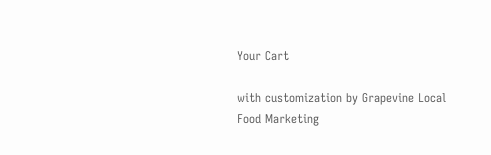Your Cart

with customization by Grapevine Local Food Marketing